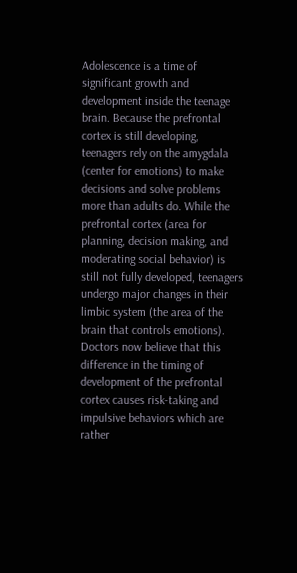Adolescence is a time of significant growth and development inside the teenage brain. Because the prefrontal cortex is still developing, teenagers rely on the amygdala (center for emotions) to make decisions and solve problems more than adults do. While the prefrontal cortex (area for planning, decision making, and moderating social behavior) is still not fully developed, teenagers undergo major changes in their limbic system (the area of the brain that controls emotions). Doctors now believe that this difference in the timing of development of the prefrontal cortex causes risk-taking and impulsive behaviors which are rather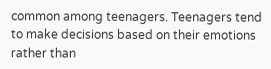common among teenagers. Teenagers tend to make decisions based on their emotions rather than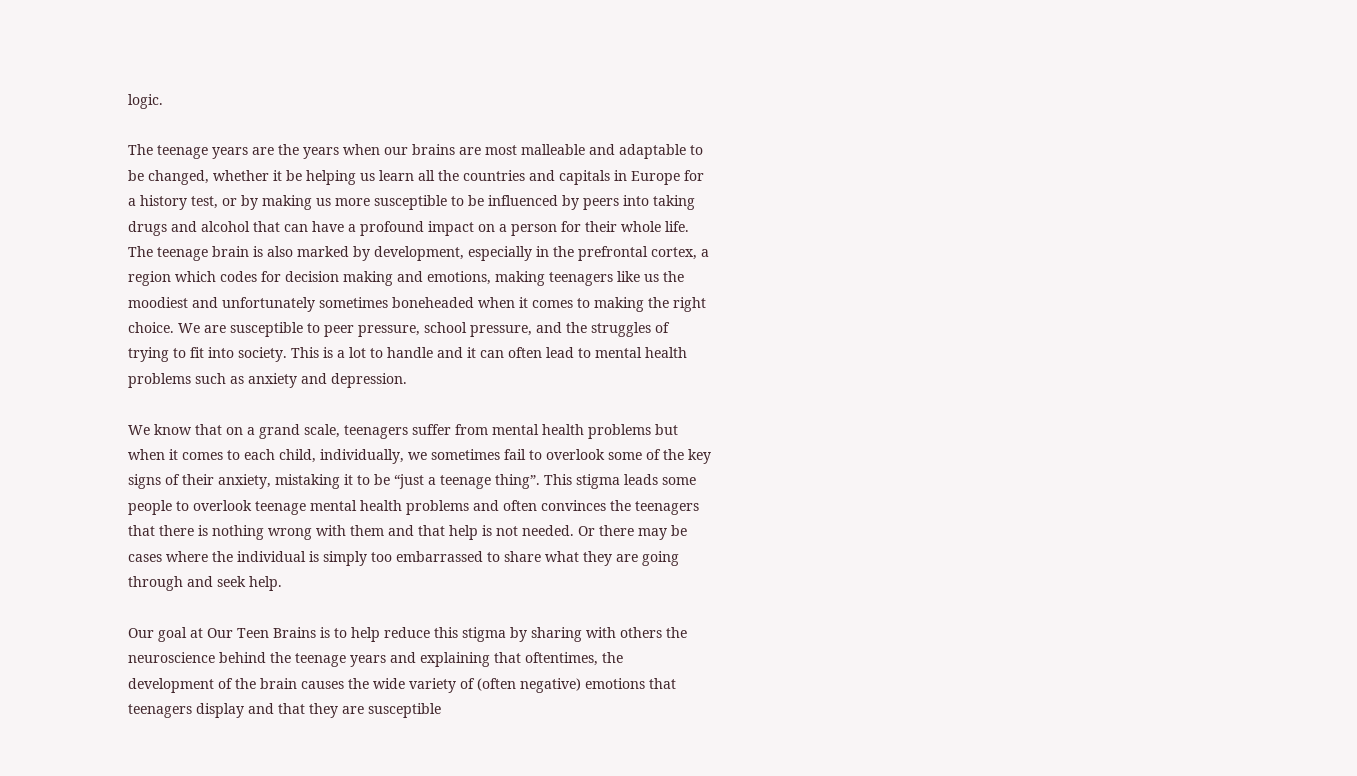logic.

The teenage years are the years when our brains are most malleable and adaptable to be changed, whether it be helping us learn all the countries and capitals in Europe for a history test, or by making us more susceptible to be influenced by peers into taking drugs and alcohol that can have a profound impact on a person for their whole life. The teenage brain is also marked by development, especially in the prefrontal cortex, a region which codes for decision making and emotions, making teenagers like us the moodiest and unfortunately sometimes boneheaded when it comes to making the right choice. We are susceptible to peer pressure, school pressure, and the struggles of trying to fit into society. This is a lot to handle and it can often lead to mental health problems such as anxiety and depression.

We know that on a grand scale, teenagers suffer from mental health problems but when it comes to each child, individually, we sometimes fail to overlook some of the key signs of their anxiety, mistaking it to be “just a teenage thing”. This stigma leads some people to overlook teenage mental health problems and often convinces the teenagers that there is nothing wrong with them and that help is not needed. Or there may be cases where the individual is simply too embarrassed to share what they are going through and seek help.

Our goal at Our Teen Brains is to help reduce this stigma by sharing with others the neuroscience behind the teenage years and explaining that oftentimes, the development of the brain causes the wide variety of (often negative) emotions that teenagers display and that they are susceptible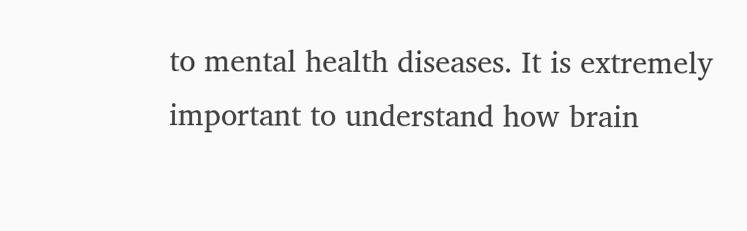to mental health diseases. It is extremely important to understand how brain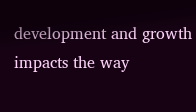development and growth impacts the way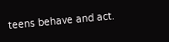teens behave and act.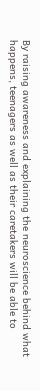By raising awareness and explaining the neuroscience behind what happens, teenagers as well as their caretakers will be able to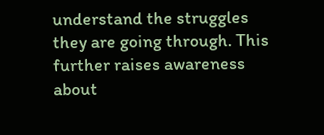understand the struggles they are going through. This further raises awareness about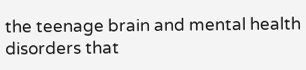the teenage brain and mental health disorders that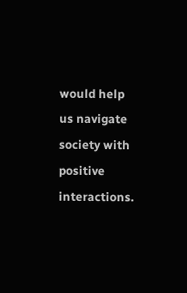would help us navigate society with positive interactions.